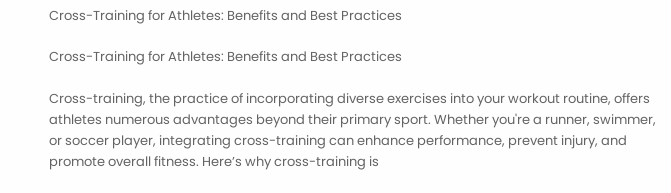Cross-Training for Athletes: Benefits and Best Practices

Cross-Training for Athletes: Benefits and Best Practices

Cross-training, the practice of incorporating diverse exercises into your workout routine, offers athletes numerous advantages beyond their primary sport. Whether you're a runner, swimmer, or soccer player, integrating cross-training can enhance performance, prevent injury, and promote overall fitness. Here’s why cross-training is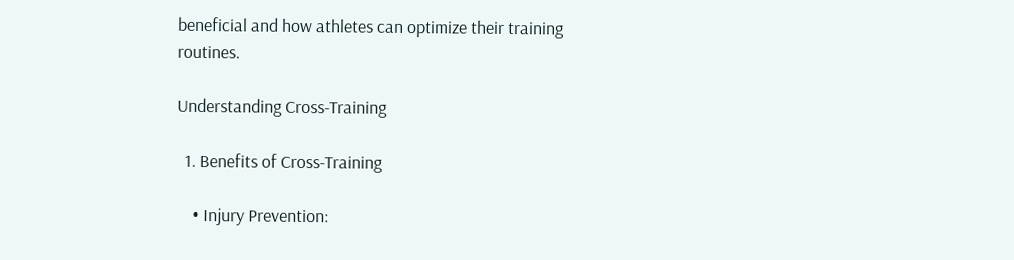beneficial and how athletes can optimize their training routines.

Understanding Cross-Training

  1. Benefits of Cross-Training

    • Injury Prevention: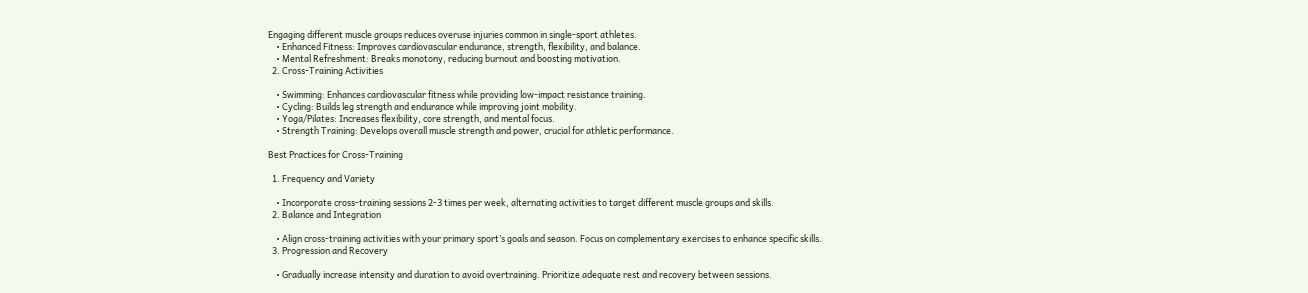Engaging different muscle groups reduces overuse injuries common in single-sport athletes.
    • Enhanced Fitness: Improves cardiovascular endurance, strength, flexibility, and balance.
    • Mental Refreshment: Breaks monotony, reducing burnout and boosting motivation.
  2. Cross-Training Activities

    • Swimming: Enhances cardiovascular fitness while providing low-impact resistance training.
    • Cycling: Builds leg strength and endurance while improving joint mobility.
    • Yoga/Pilates: Increases flexibility, core strength, and mental focus.
    • Strength Training: Develops overall muscle strength and power, crucial for athletic performance.

Best Practices for Cross-Training

  1. Frequency and Variety

    • Incorporate cross-training sessions 2-3 times per week, alternating activities to target different muscle groups and skills.
  2. Balance and Integration

    • Align cross-training activities with your primary sport’s goals and season. Focus on complementary exercises to enhance specific skills.
  3. Progression and Recovery

    • Gradually increase intensity and duration to avoid overtraining. Prioritize adequate rest and recovery between sessions.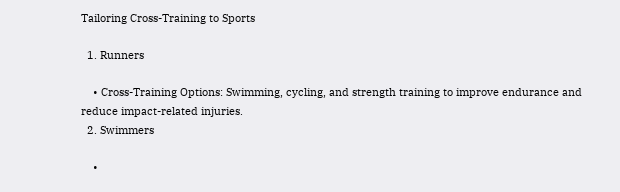Tailoring Cross-Training to Sports

  1. Runners

    • Cross-Training Options: Swimming, cycling, and strength training to improve endurance and reduce impact-related injuries.
  2. Swimmers

    •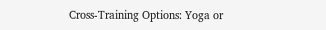Cross-Training Options: Yoga or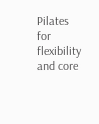Pilates for flexibility and core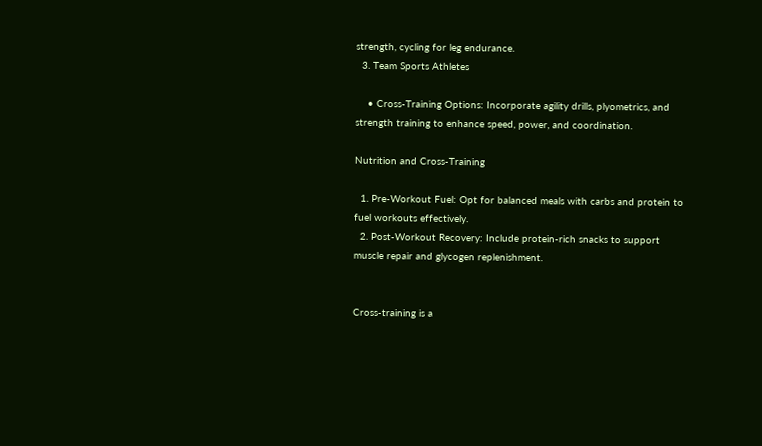strength, cycling for leg endurance.
  3. Team Sports Athletes

    • Cross-Training Options: Incorporate agility drills, plyometrics, and strength training to enhance speed, power, and coordination.

Nutrition and Cross-Training

  1. Pre-Workout Fuel: Opt for balanced meals with carbs and protein to fuel workouts effectively.
  2. Post-Workout Recovery: Include protein-rich snacks to support muscle repair and glycogen replenishment.


Cross-training is a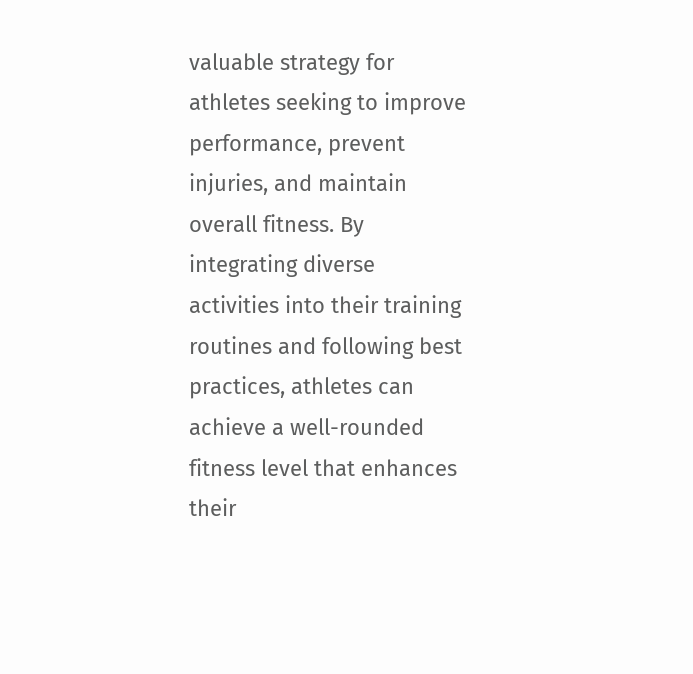valuable strategy for athletes seeking to improve performance, prevent injuries, and maintain overall fitness. By integrating diverse activities into their training routines and following best practices, athletes can achieve a well-rounded fitness level that enhances their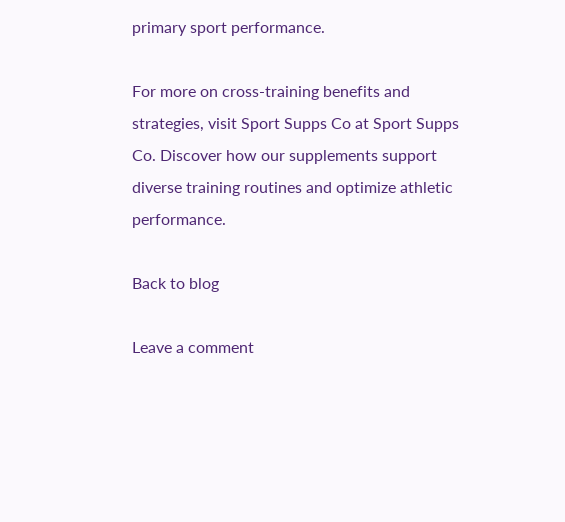primary sport performance.

For more on cross-training benefits and strategies, visit Sport Supps Co at Sport Supps Co. Discover how our supplements support diverse training routines and optimize athletic performance.

Back to blog

Leave a comment